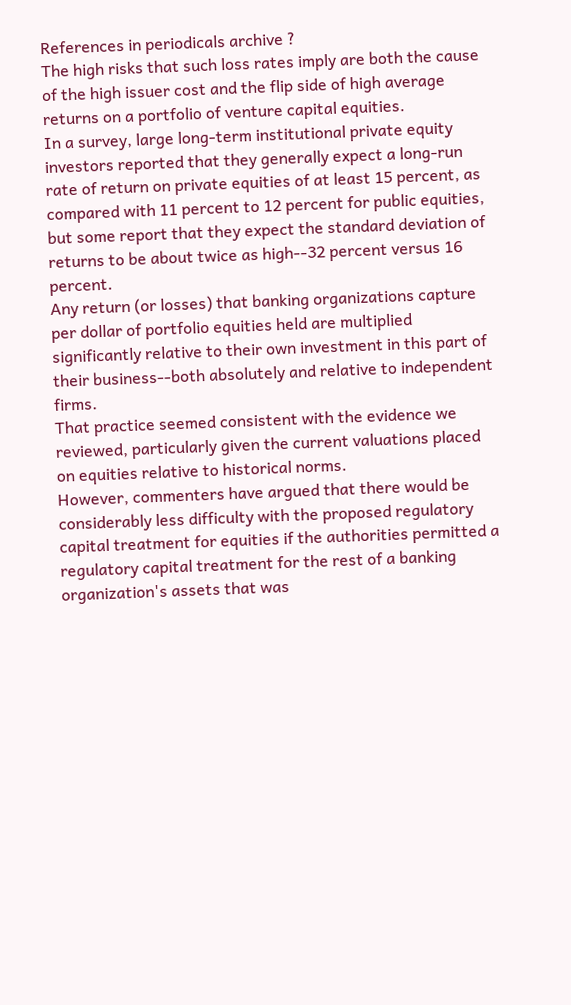References in periodicals archive ?
The high risks that such loss rates imply are both the cause of the high issuer cost and the flip side of high average returns on a portfolio of venture capital equities.
In a survey, large long-term institutional private equity investors reported that they generally expect a long-run rate of return on private equities of at least 15 percent, as compared with 11 percent to 12 percent for public equities, but some report that they expect the standard deviation of returns to be about twice as high--32 percent versus 16 percent.
Any return (or losses) that banking organizations capture per dollar of portfolio equities held are multiplied significantly relative to their own investment in this part of their business--both absolutely and relative to independent firms.
That practice seemed consistent with the evidence we reviewed, particularly given the current valuations placed on equities relative to historical norms.
However, commenters have argued that there would be considerably less difficulty with the proposed regulatory capital treatment for equities if the authorities permitted a regulatory capital treatment for the rest of a banking organization's assets that was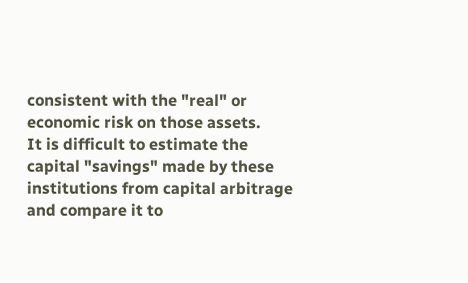consistent with the "real" or economic risk on those assets.
It is difficult to estimate the capital "savings" made by these institutions from capital arbitrage and compare it to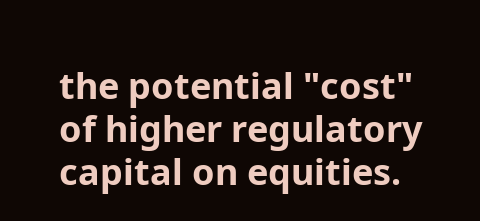the potential "cost" of higher regulatory capital on equities.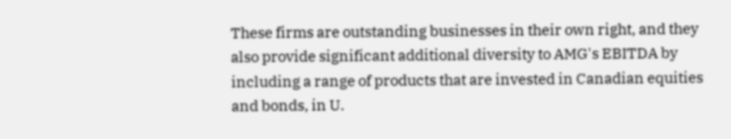These firms are outstanding businesses in their own right, and they also provide significant additional diversity to AMG's EBITDA by including a range of products that are invested in Canadian equities and bonds, in U.